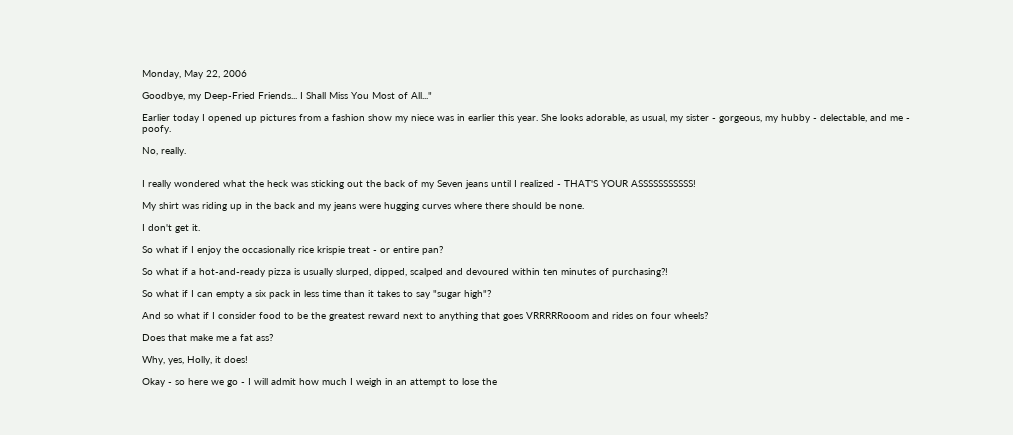Monday, May 22, 2006

Goodbye, my Deep-Fried Friends... I Shall Miss You Most of All..."

Earlier today I opened up pictures from a fashion show my niece was in earlier this year. She looks adorable, as usual, my sister - gorgeous, my hubby - delectable, and me - poofy.

No, really.


I really wondered what the heck was sticking out the back of my Seven jeans until I realized - THAT'S YOUR ASSSSSSSSSSS!

My shirt was riding up in the back and my jeans were hugging curves where there should be none.

I don't get it.

So what if I enjoy the occasionally rice krispie treat - or entire pan?

So what if a hot-and-ready pizza is usually slurped, dipped, scalped and devoured within ten minutes of purchasing?!

So what if I can empty a six pack in less time than it takes to say "sugar high"?

And so what if I consider food to be the greatest reward next to anything that goes VRRRRRooom and rides on four wheels?

Does that make me a fat ass?

Why, yes, Holly, it does!

Okay - so here we go - I will admit how much I weigh in an attempt to lose the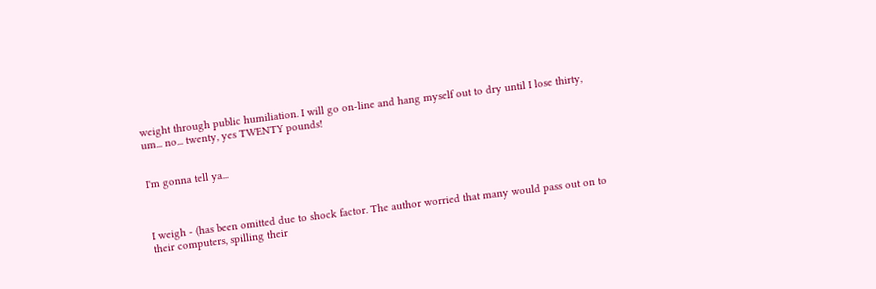weight through public humiliation. I will go on-line and hang myself out to dry until I lose thirty, um... no... twenty, yes TWENTY pounds!


I'm gonna tell ya...



I weigh - (has been omitted due to shock factor. The author worried that many would pass out on to their computers, spilling their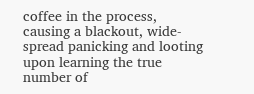coffee in the process, causing a blackout, wide-spread panicking and looting upon learning the true number of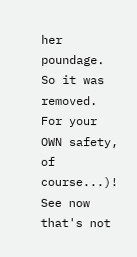her poundage. So it was removed. For your OWN safety, of course...)! See now that's not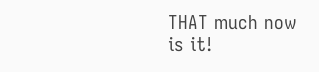THAT much now is it!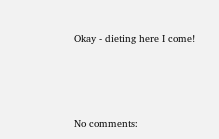Okay - dieting here I come!




No comments: